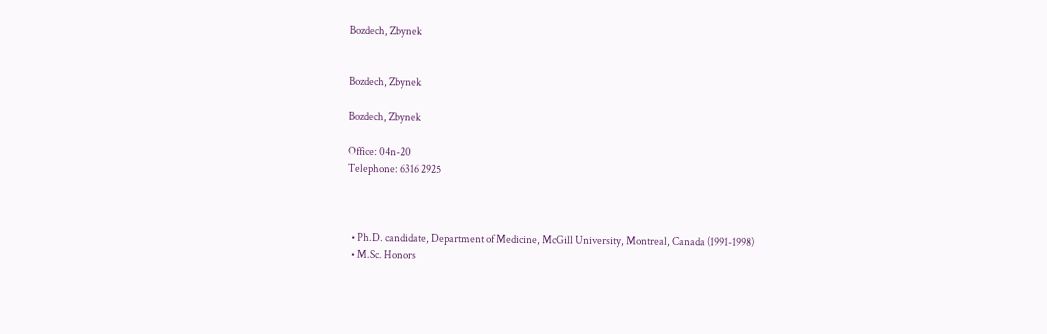Bozdech, Zbynek


Bozdech, Zbynek

Bozdech, Zbynek

Office: 04n-20
Telephone: 6316 2925



  • Ph.D. candidate, Department of Medicine, McGill University, Montreal, Canada (1991-1998)
  • M.Sc. Honors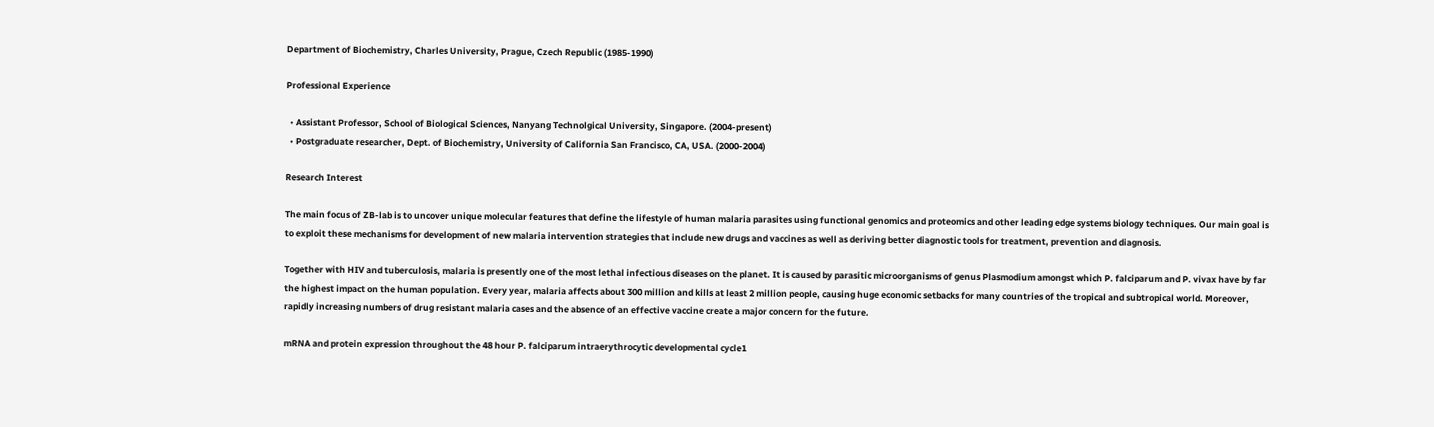Department of Biochemistry, Charles University, Prague, Czech Republic (1985-1990)

Professional Experience

  • Assistant Professor, School of Biological Sciences, Nanyang Technolgical University, Singapore. (2004-present)
  • Postgraduate researcher, Dept. of Biochemistry, University of California San Francisco, CA, USA. (2000-2004)

Research Interest

The main focus of ZB-lab is to uncover unique molecular features that define the lifestyle of human malaria parasites using functional genomics and proteomics and other leading edge systems biology techniques. Our main goal is to exploit these mechanisms for development of new malaria intervention strategies that include new drugs and vaccines as well as deriving better diagnostic tools for treatment, prevention and diagnosis.

Together with HIV and tuberculosis, malaria is presently one of the most lethal infectious diseases on the planet. It is caused by parasitic microorganisms of genus Plasmodium amongst which P. falciparum and P. vivax have by far the highest impact on the human population. Every year, malaria affects about 300 million and kills at least 2 million people, causing huge economic setbacks for many countries of the tropical and subtropical world. Moreover, rapidly increasing numbers of drug resistant malaria cases and the absence of an effective vaccine create a major concern for the future.

mRNA and protein expression throughout the 48 hour P. falciparum intraerythrocytic developmental cycle1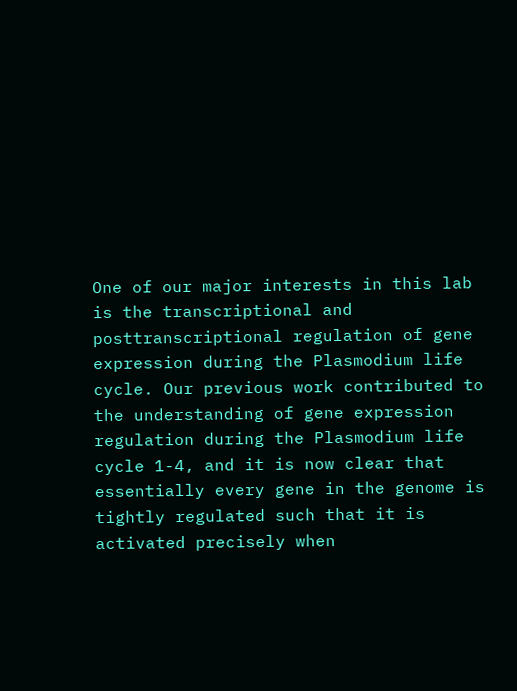One of our major interests in this lab is the transcriptional and posttranscriptional regulation of gene expression during the Plasmodium life cycle. Our previous work contributed to the understanding of gene expression regulation during the Plasmodium life cycle 1-4, and it is now clear that essentially every gene in the genome is tightly regulated such that it is activated precisely when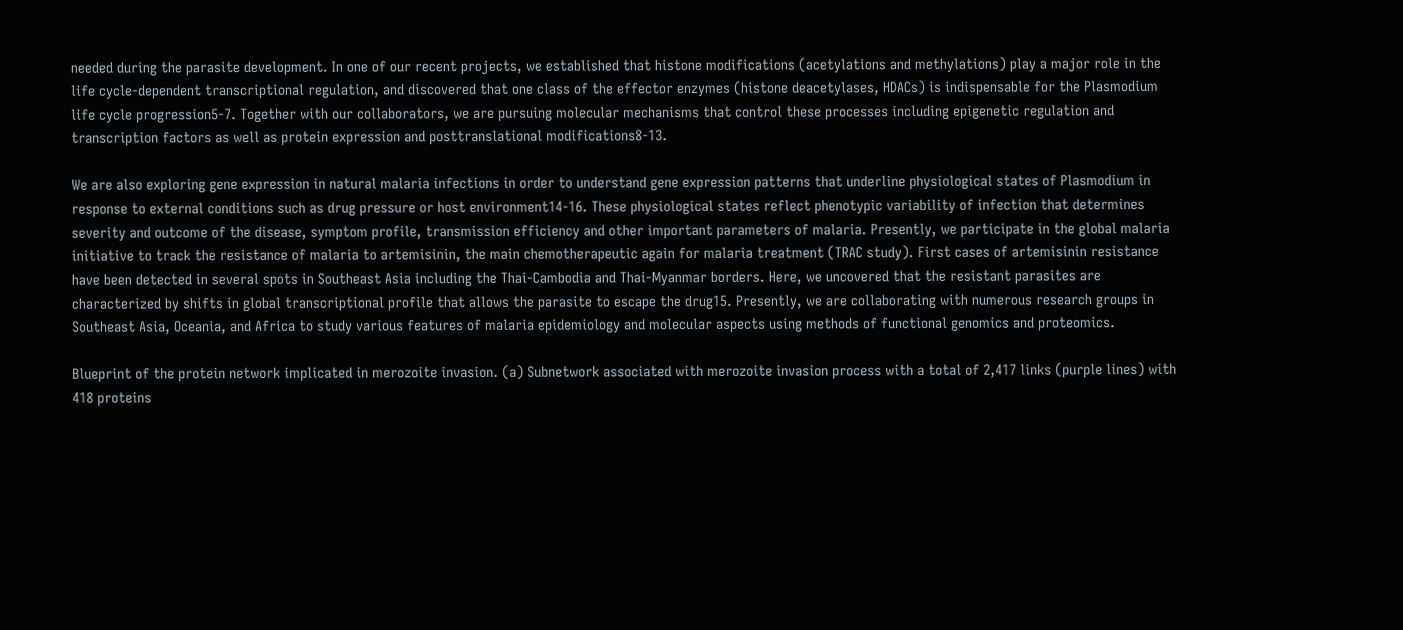needed during the parasite development. In one of our recent projects, we established that histone modifications (acetylations and methylations) play a major role in the life cycle-dependent transcriptional regulation, and discovered that one class of the effector enzymes (histone deacetylases, HDACs) is indispensable for the Plasmodium life cycle progression5-7. Together with our collaborators, we are pursuing molecular mechanisms that control these processes including epigenetic regulation and transcription factors as well as protein expression and posttranslational modifications8-13.

We are also exploring gene expression in natural malaria infections in order to understand gene expression patterns that underline physiological states of Plasmodium in response to external conditions such as drug pressure or host environment14-16. These physiological states reflect phenotypic variability of infection that determines severity and outcome of the disease, symptom profile, transmission efficiency and other important parameters of malaria. Presently, we participate in the global malaria initiative to track the resistance of malaria to artemisinin, the main chemotherapeutic again for malaria treatment (TRAC study). First cases of artemisinin resistance have been detected in several spots in Southeast Asia including the Thai-Cambodia and Thai-Myanmar borders. Here, we uncovered that the resistant parasites are characterized by shifts in global transcriptional profile that allows the parasite to escape the drug15. Presently, we are collaborating with numerous research groups in Southeast Asia, Oceania, and Africa to study various features of malaria epidemiology and molecular aspects using methods of functional genomics and proteomics.

Blueprint of the protein network implicated in merozoite invasion. (a) Subnetwork associated with merozoite invasion process with a total of 2,417 links (purple lines) with 418 proteins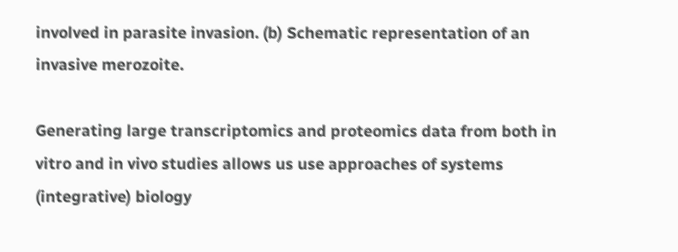involved in parasite invasion. (b) Schematic representation of an invasive merozoite.

Generating large transcriptomics and proteomics data from both in vitro and in vivo studies allows us use approaches of systems (integrative) biology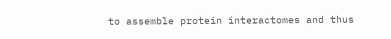to assemble protein interactomes and thus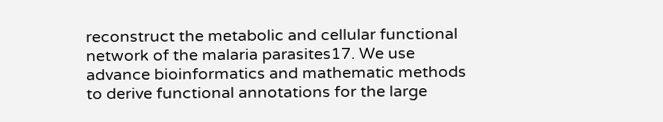reconstruct the metabolic and cellular functional network of the malaria parasites17. We use advance bioinformatics and mathematic methods to derive functional annotations for the large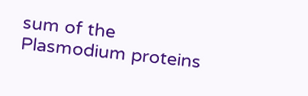sum of the Plasmodium proteins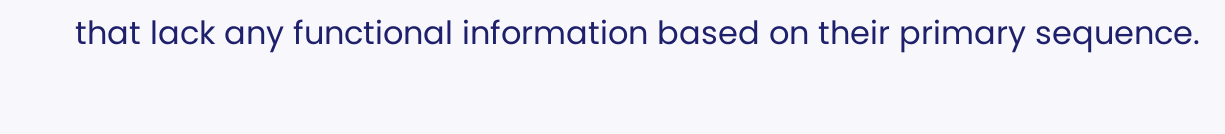that lack any functional information based on their primary sequence.